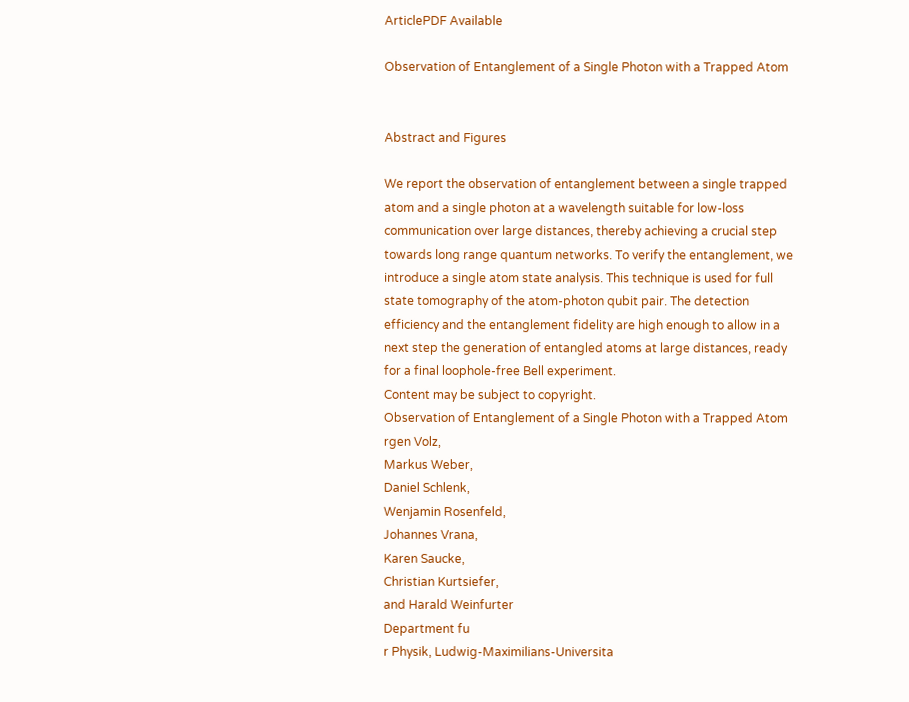ArticlePDF Available

Observation of Entanglement of a Single Photon with a Trapped Atom


Abstract and Figures

We report the observation of entanglement between a single trapped atom and a single photon at a wavelength suitable for low-loss communication over large distances, thereby achieving a crucial step towards long range quantum networks. To verify the entanglement, we introduce a single atom state analysis. This technique is used for full state tomography of the atom-photon qubit pair. The detection efficiency and the entanglement fidelity are high enough to allow in a next step the generation of entangled atoms at large distances, ready for a final loophole-free Bell experiment.
Content may be subject to copyright.
Observation of Entanglement of a Single Photon with a Trapped Atom
rgen Volz,
Markus Weber,
Daniel Schlenk,
Wenjamin Rosenfeld,
Johannes Vrana,
Karen Saucke,
Christian Kurtsiefer,
and Harald Weinfurter
Department fu
r Physik, Ludwig-Maximilians-Universita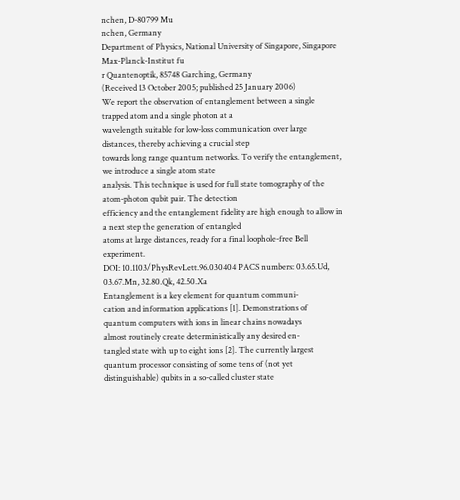nchen, D-80799 Mu
nchen, Germany
Department of Physics, National University of Singapore, Singapore
Max-Planck-Institut fu
r Quantenoptik, 85748 Garching, Germany
(Received 13 October 2005; published 25 January 2006)
We report the observation of entanglement between a single trapped atom and a single photon at a
wavelength suitable for low-loss communication over large distances, thereby achieving a crucial step
towards long range quantum networks. To verify the entanglement, we introduce a single atom state
analysis. This technique is used for full state tomography of the atom-photon qubit pair. The detection
efficiency and the entanglement fidelity are high enough to allow in a next step the generation of entangled
atoms at large distances, ready for a final loophole-free Bell experiment.
DOI: 10.1103/PhysRevLett.96.030404 PACS numbers: 03.65.Ud, 03.67.Mn, 32.80.Qk, 42.50.Xa
Entanglement is a key element for quantum communi-
cation and information applications [1]. Demonstrations of
quantum computers with ions in linear chains nowadays
almost routinely create deterministically any desired en-
tangled state with up to eight ions [2]. The currently largest
quantum processor consisting of some tens of (not yet
distinguishable) qubits in a so-called cluster state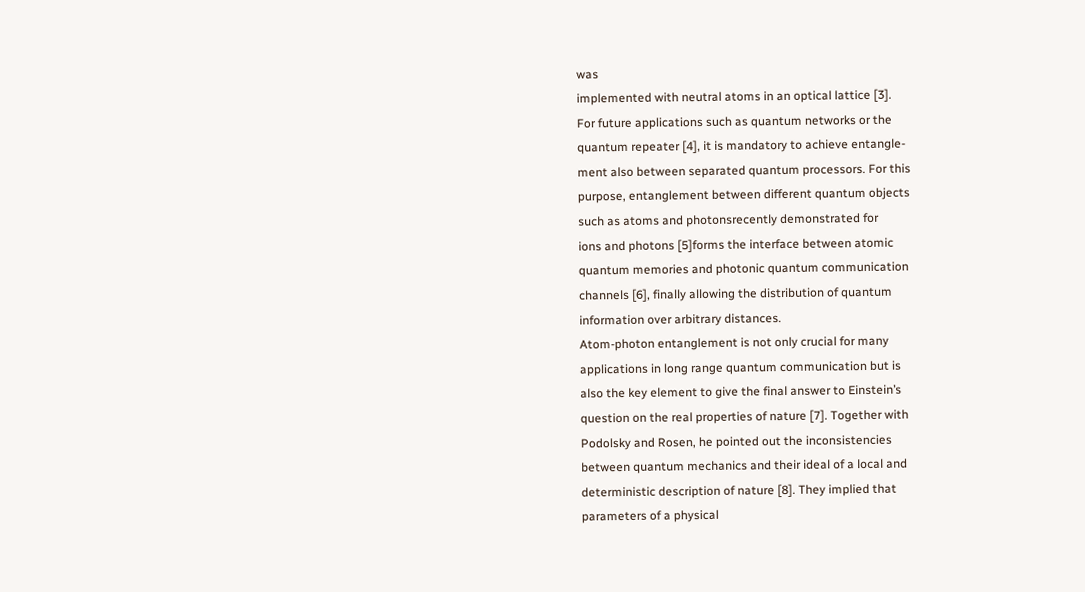was
implemented with neutral atoms in an optical lattice [3].
For future applications such as quantum networks or the
quantum repeater [4], it is mandatory to achieve entangle-
ment also between separated quantum processors. For this
purpose, entanglement between different quantum objects
such as atoms and photonsrecently demonstrated for
ions and photons [5]forms the interface between atomic
quantum memories and photonic quantum communication
channels [6], finally allowing the distribution of quantum
information over arbitrary distances.
Atom-photon entanglement is not only crucial for many
applications in long range quantum communication but is
also the key element to give the final answer to Einstein’s
question on the real properties of nature [7]. Together with
Podolsky and Rosen, he pointed out the inconsistencies
between quantum mechanics and their ideal of a local and
deterministic description of nature [8]. They implied that
parameters of a physical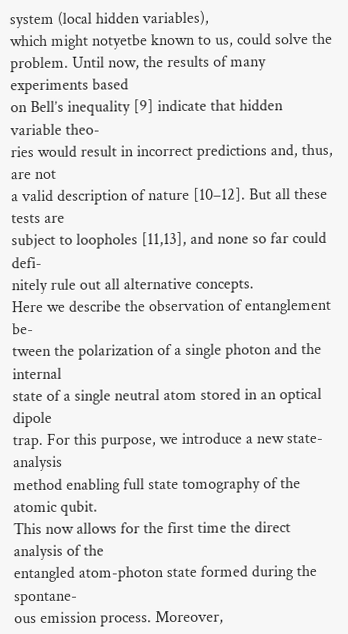system (local hidden variables),
which might notyetbe known to us, could solve the
problem. Until now, the results of many experiments based
on Bell’s inequality [9] indicate that hidden variable theo-
ries would result in incorrect predictions and, thus, are not
a valid description of nature [10–12]. But all these tests are
subject to loopholes [11,13], and none so far could defi-
nitely rule out all alternative concepts.
Here we describe the observation of entanglement be-
tween the polarization of a single photon and the internal
state of a single neutral atom stored in an optical dipole
trap. For this purpose, we introduce a new state-analysis
method enabling full state tomography of the atomic qubit.
This now allows for the first time the direct analysis of the
entangled atom-photon state formed during the spontane-
ous emission process. Moreover,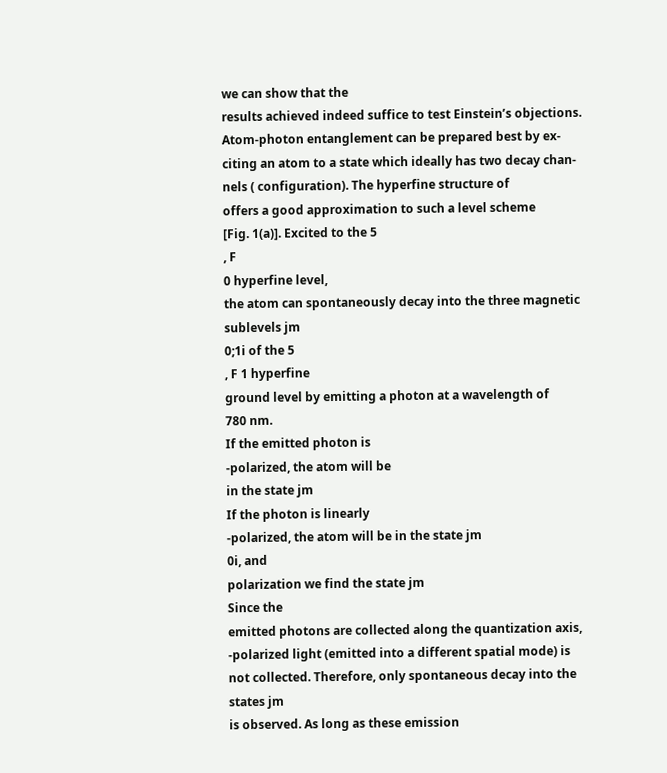we can show that the
results achieved indeed suffice to test Einstein’s objections.
Atom-photon entanglement can be prepared best by ex-
citing an atom to a state which ideally has two decay chan-
nels ( configuration). The hyperfine structure of
offers a good approximation to such a level scheme
[Fig. 1(a)]. Excited to the 5
, F
0 hyperfine level,
the atom can spontaneously decay into the three magnetic
sublevels jm
0;1i of the 5
, F 1 hyperfine
ground level by emitting a photon at a wavelength of
780 nm.
If the emitted photon is
-polarized, the atom will be
in the state jm
If the photon is linearly
-polarized, the atom will be in the state jm
0i, and
polarization we find the state jm
Since the
emitted photons are collected along the quantization axis,
-polarized light (emitted into a different spatial mode) is
not collected. Therefore, only spontaneous decay into the
states jm
is observed. As long as these emission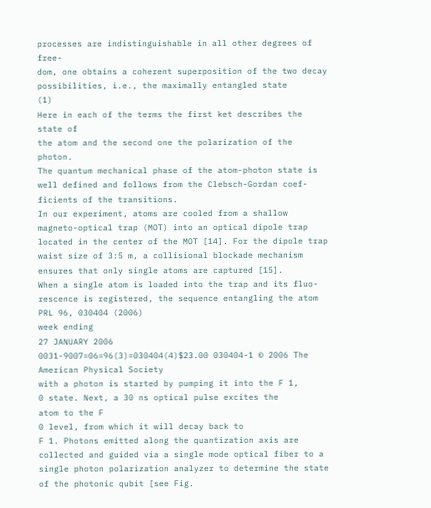processes are indistinguishable in all other degrees of free-
dom, one obtains a coherent superposition of the two decay
possibilities, i.e., the maximally entangled state
(1)
Here in each of the terms the first ket describes the state of
the atom and the second one the polarization of the photon.
The quantum mechanical phase of the atom-photon state is
well defined and follows from the Clebsch-Gordan coef-
ficients of the transitions.
In our experiment, atoms are cooled from a shallow
magneto-optical trap (MOT) into an optical dipole trap
located in the center of the MOT [14]. For the dipole trap
waist size of 3:5 m, a collisional blockade mechanism
ensures that only single atoms are captured [15].
When a single atom is loaded into the trap and its fluo-
rescence is registered, the sequence entangling the atom
PRL 96, 030404 (2006)
week ending
27 JANUARY 2006
0031-9007=06=96(3)=030404(4)$23.00 030404-1 © 2006 The American Physical Society
with a photon is started by pumping it into the F 1,
0 state. Next, a 30 ns optical pulse excites the
atom to the F
0 level, from which it will decay back to
F 1. Photons emitted along the quantization axis are
collected and guided via a single mode optical fiber to a
single photon polarization analyzer to determine the state
of the photonic qubit [see Fig.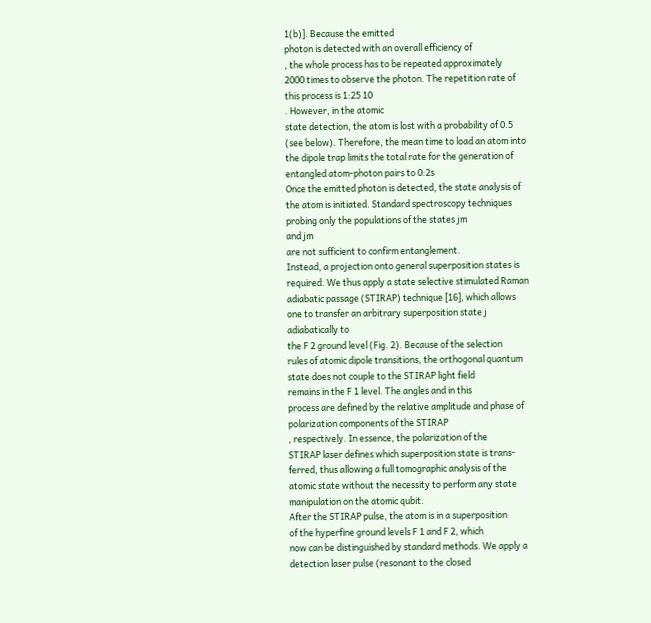1(b)]. Because the emitted
photon is detected with an overall efficiency of
, the whole process has to be repeated approximately
2000 times to observe the photon. The repetition rate of
this process is 1:25 10
. However, in the atomic
state detection, the atom is lost with a probability of 0.5
(see below). Therefore, the mean time to load an atom into
the dipole trap limits the total rate for the generation of
entangled atom-photon pairs to 0:2s
Once the emitted photon is detected, the state analysis of
the atom is initiated. Standard spectroscopy techniques
probing only the populations of the states jm
and jm
are not sufficient to confirm entanglement.
Instead, a projection onto general superposition states is
required. We thus apply a state selective stimulated Raman
adiabatic passage (STIRAP) technique [16], which allows
one to transfer an arbitrary superposition state j
adiabatically to
the F 2 ground level (Fig. 2). Because of the selection
rules of atomic dipole transitions, the orthogonal quantum
state does not couple to the STIRAP light field
remains in the F 1 level. The angles and in this
process are defined by the relative amplitude and phase of
polarization components of the STIRAP
, respectively. In essence, the polarization of the
STIRAP laser defines which superposition state is trans-
ferred, thus allowing a full tomographic analysis of the
atomic state without the necessity to perform any state
manipulation on the atomic qubit.
After the STIRAP pulse, the atom is in a superposition
of the hyperfine ground levels F 1 and F 2, which
now can be distinguished by standard methods. We apply a
detection laser pulse (resonant to the closed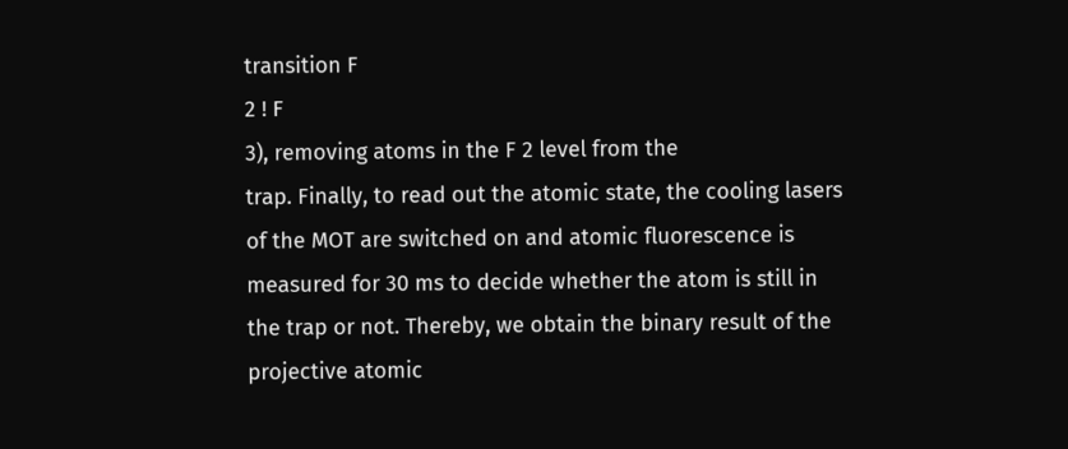transition F
2 ! F
3), removing atoms in the F 2 level from the
trap. Finally, to read out the atomic state, the cooling lasers
of the MOT are switched on and atomic fluorescence is
measured for 30 ms to decide whether the atom is still in
the trap or not. Thereby, we obtain the binary result of the
projective atomic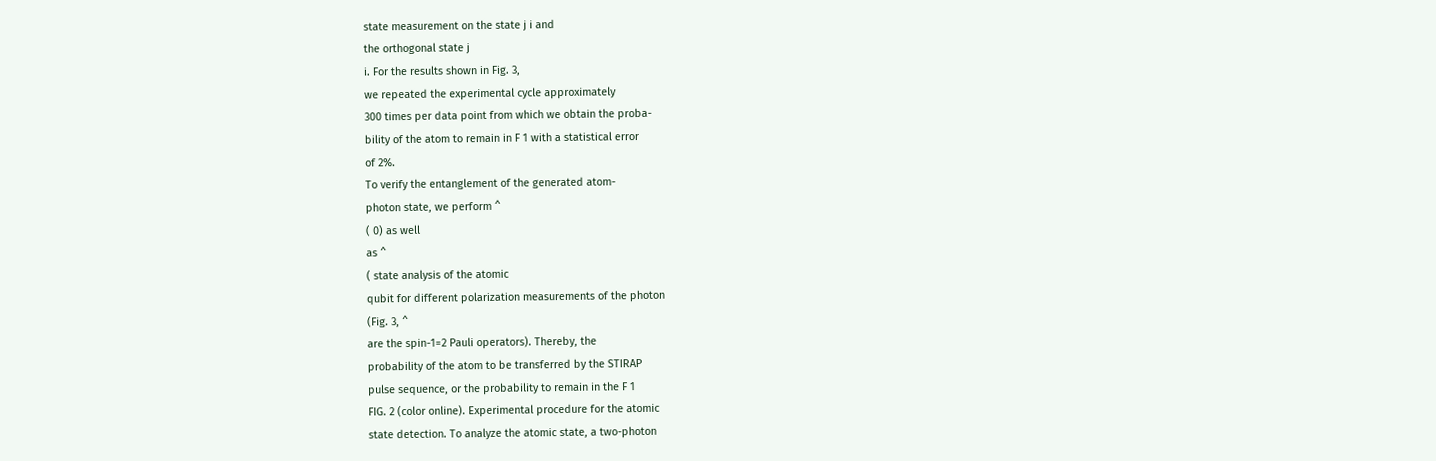state measurement on the state j i and
the orthogonal state j
i. For the results shown in Fig. 3,
we repeated the experimental cycle approximately
300 times per data point from which we obtain the proba-
bility of the atom to remain in F 1 with a statistical error
of 2%.
To verify the entanglement of the generated atom-
photon state, we perform ^
( 0) as well
as ^
( state analysis of the atomic
qubit for different polarization measurements of the photon
(Fig. 3, ^
are the spin-1=2 Pauli operators). Thereby, the
probability of the atom to be transferred by the STIRAP
pulse sequence, or the probability to remain in the F 1
FIG. 2 (color online). Experimental procedure for the atomic
state detection. To analyze the atomic state, a two-photon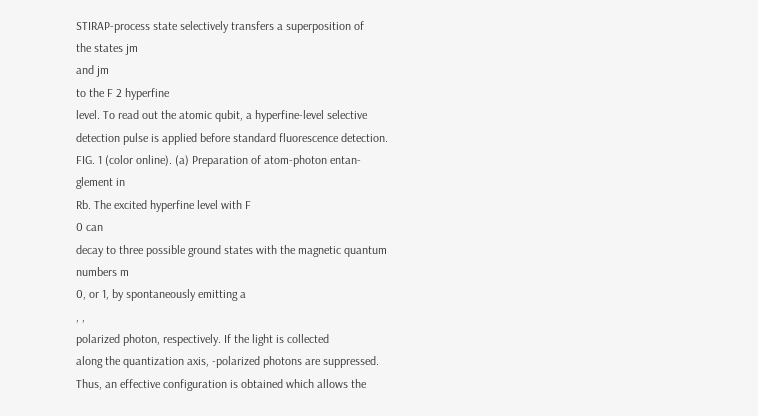STIRAP-process state selectively transfers a superposition of
the states jm
and jm
to the F 2 hyperfine
level. To read out the atomic qubit, a hyperfine-level selective
detection pulse is applied before standard fluorescence detection.
FIG. 1 (color online). (a) Preparation of atom-photon entan-
glement in
Rb. The excited hyperfine level with F
0 can
decay to three possible ground states with the magnetic quantum
numbers m
0, or 1, by spontaneously emitting a
, ,
polarized photon, respectively. If the light is collected
along the quantization axis, -polarized photons are suppressed.
Thus, an effective configuration is obtained which allows the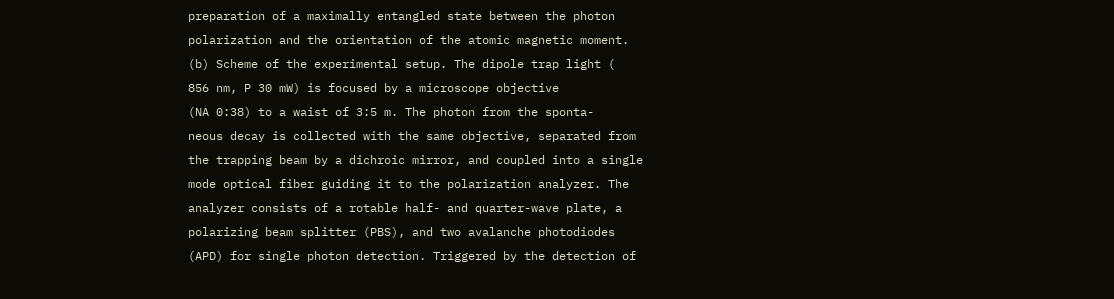preparation of a maximally entangled state between the photon
polarization and the orientation of the atomic magnetic moment.
(b) Scheme of the experimental setup. The dipole trap light (
856 nm, P 30 mW) is focused by a microscope objective
(NA 0:38) to a waist of 3:5 m. The photon from the sponta-
neous decay is collected with the same objective, separated from
the trapping beam by a dichroic mirror, and coupled into a single
mode optical fiber guiding it to the polarization analyzer. The
analyzer consists of a rotable half- and quarter-wave plate, a
polarizing beam splitter (PBS), and two avalanche photodiodes
(APD) for single photon detection. Triggered by the detection of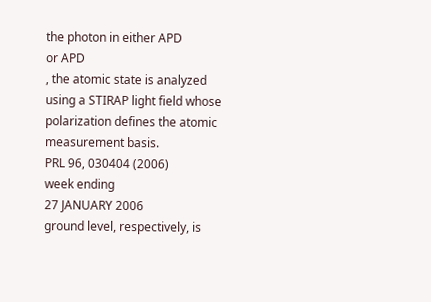the photon in either APD
or APD
, the atomic state is analyzed
using a STIRAP light field whose polarization defines the atomic
measurement basis.
PRL 96, 030404 (2006)
week ending
27 JANUARY 2006
ground level, respectively, is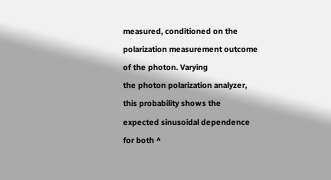measured, conditioned on the
polarization measurement outcome of the photon. Varying
the photon polarization analyzer, this probability shows the
expected sinusoidal dependence for both ^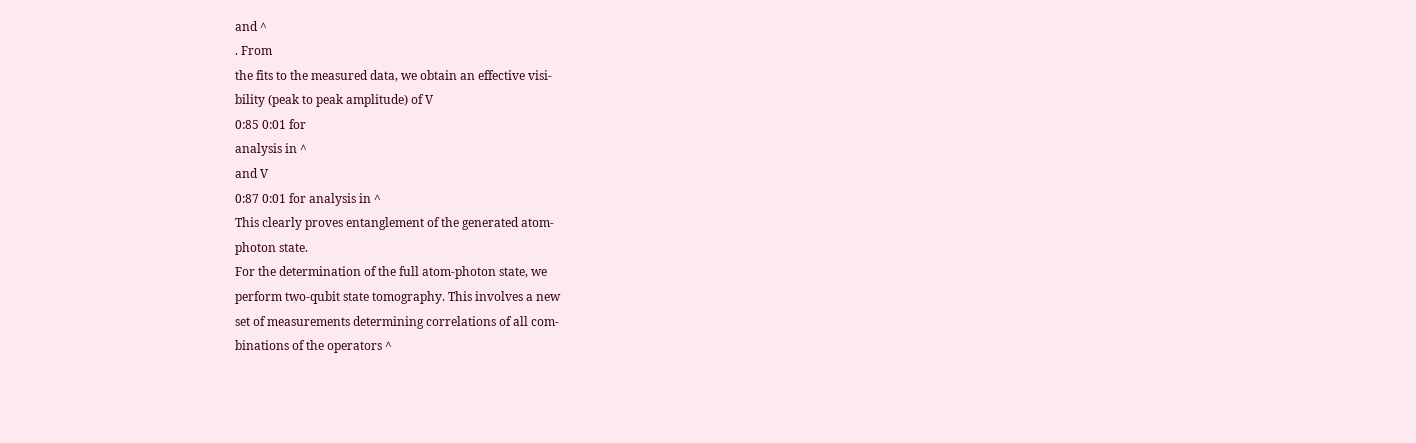and ^
. From
the fits to the measured data, we obtain an effective visi-
bility (peak to peak amplitude) of V
0:85 0:01 for
analysis in ^
and V
0:87 0:01 for analysis in ^
This clearly proves entanglement of the generated atom-
photon state.
For the determination of the full atom-photon state, we
perform two-qubit state tomography. This involves a new
set of measurements determining correlations of all com-
binations of the operators ^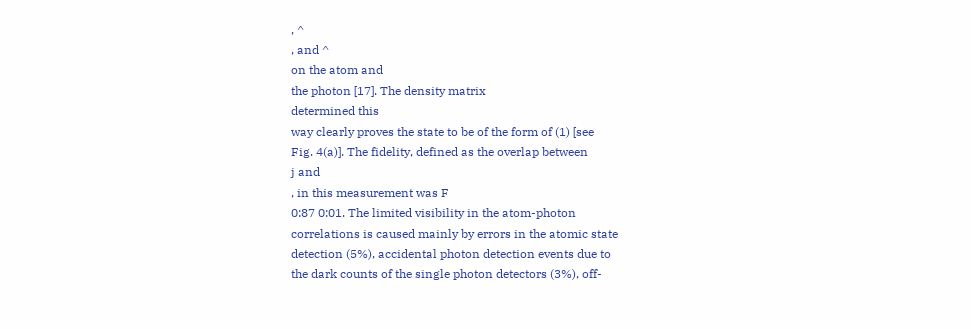, ^
, and ^
on the atom and
the photon [17]. The density matrix
determined this
way clearly proves the state to be of the form of (1) [see
Fig. 4(a)]. The fidelity, defined as the overlap between
j and
, in this measurement was F
0:87 0:01. The limited visibility in the atom-photon
correlations is caused mainly by errors in the atomic state
detection (5%), accidental photon detection events due to
the dark counts of the single photon detectors (3%), off-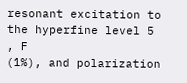resonant excitation to the hyperfine level 5
, F
(1%), and polarization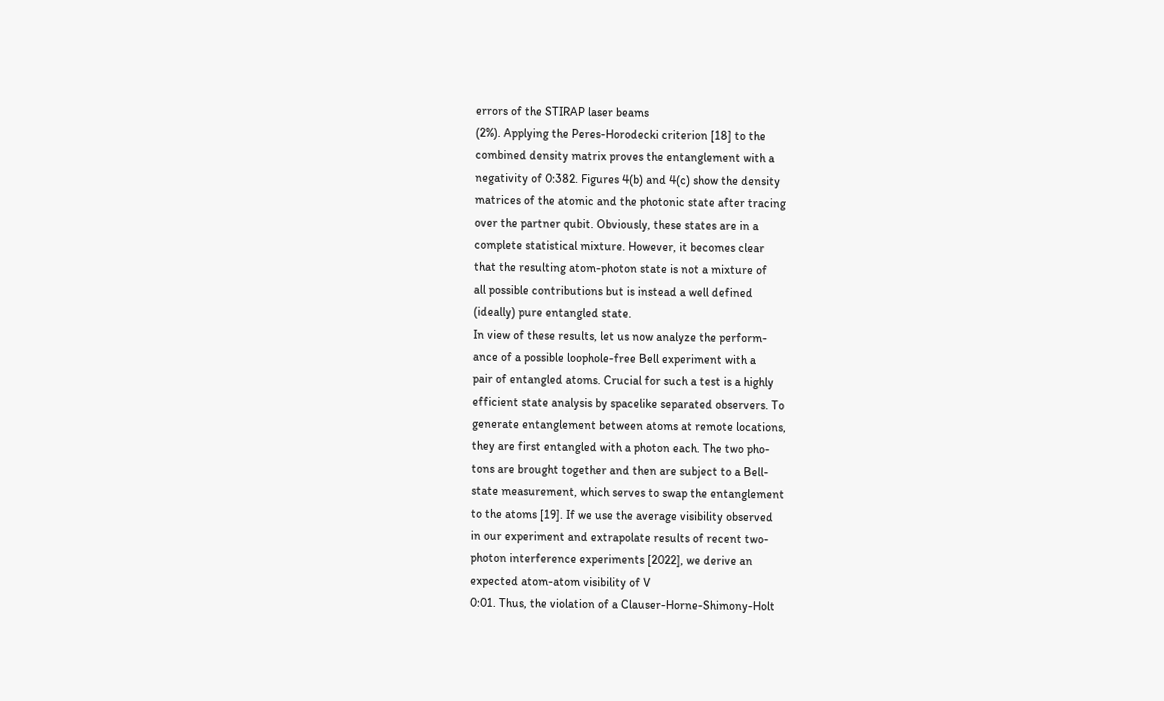errors of the STIRAP laser beams
(2%). Applying the Peres-Horodecki criterion [18] to the
combined density matrix proves the entanglement with a
negativity of 0:382. Figures 4(b) and 4(c) show the density
matrices of the atomic and the photonic state after tracing
over the partner qubit. Obviously, these states are in a
complete statistical mixture. However, it becomes clear
that the resulting atom-photon state is not a mixture of
all possible contributions but is instead a well defined
(ideally) pure entangled state.
In view of these results, let us now analyze the perform-
ance of a possible loophole-free Bell experiment with a
pair of entangled atoms. Crucial for such a test is a highly
efficient state analysis by spacelike separated observers. To
generate entanglement between atoms at remote locations,
they are first entangled with a photon each. The two pho-
tons are brought together and then are subject to a Bell-
state measurement, which serves to swap the entanglement
to the atoms [19]. If we use the average visibility observed
in our experiment and extrapolate results of recent two-
photon interference experiments [2022], we derive an
expected atom-atom visibility of V
0:01. Thus, the violation of a Clauser-Horne-Shimony-Holt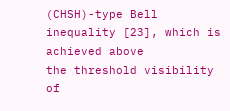(CHSH)-type Bell inequality [23], which is achieved above
the threshold visibility of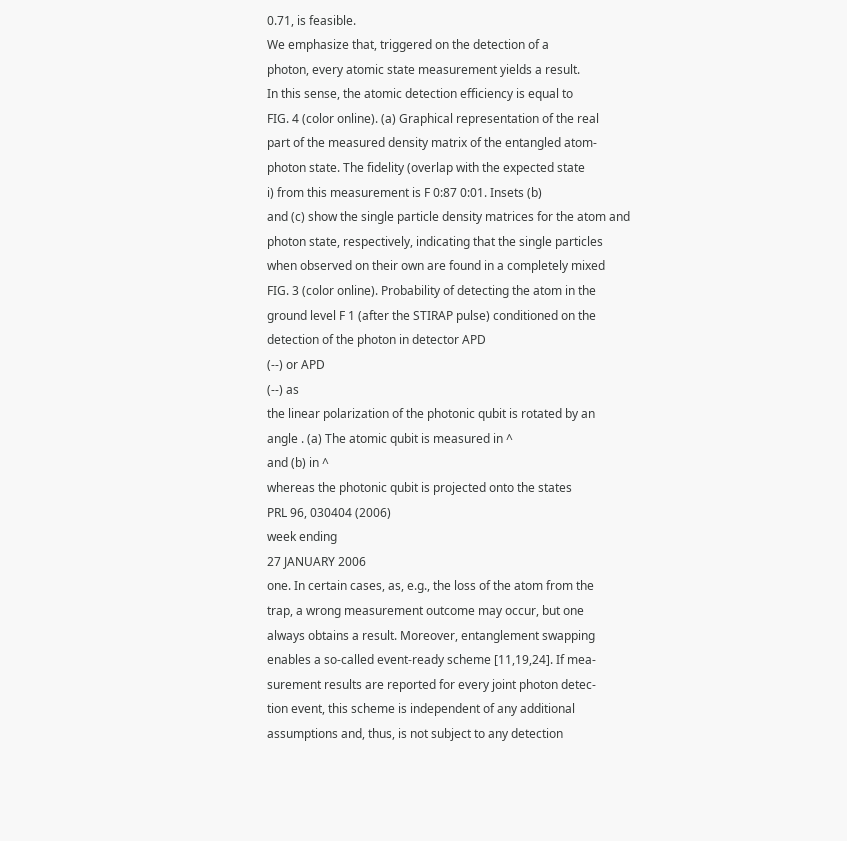0.71, is feasible.
We emphasize that, triggered on the detection of a
photon, every atomic state measurement yields a result.
In this sense, the atomic detection efficiency is equal to
FIG. 4 (color online). (a) Graphical representation of the real
part of the measured density matrix of the entangled atom-
photon state. The fidelity (overlap with the expected state
i) from this measurement is F 0:87 0:01. Insets (b)
and (c) show the single particle density matrices for the atom and
photon state, respectively, indicating that the single particles
when observed on their own are found in a completely mixed
FIG. 3 (color online). Probability of detecting the atom in the
ground level F 1 (after the STIRAP pulse) conditioned on the
detection of the photon in detector APD
(--) or APD
(--) as
the linear polarization of the photonic qubit is rotated by an
angle . (a) The atomic qubit is measured in ^
and (b) in ^
whereas the photonic qubit is projected onto the states
PRL 96, 030404 (2006)
week ending
27 JANUARY 2006
one. In certain cases, as, e.g., the loss of the atom from the
trap, a wrong measurement outcome may occur, but one
always obtains a result. Moreover, entanglement swapping
enables a so-called event-ready scheme [11,19,24]. If mea-
surement results are reported for every joint photon detec-
tion event, this scheme is independent of any additional
assumptions and, thus, is not subject to any detection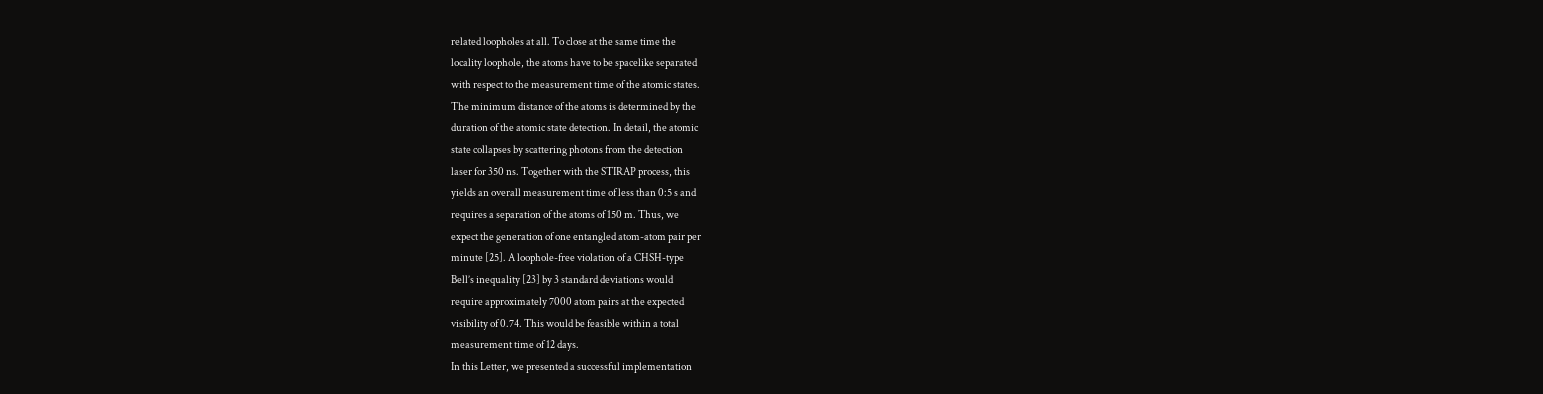related loopholes at all. To close at the same time the
locality loophole, the atoms have to be spacelike separated
with respect to the measurement time of the atomic states.
The minimum distance of the atoms is determined by the
duration of the atomic state detection. In detail, the atomic
state collapses by scattering photons from the detection
laser for 350 ns. Together with the STIRAP process, this
yields an overall measurement time of less than 0:5 s and
requires a separation of the atoms of 150 m. Thus, we
expect the generation of one entangled atom-atom pair per
minute [25]. A loophole-free violation of a CHSH-type
Bell’s inequality [23] by 3 standard deviations would
require approximately 7000 atom pairs at the expected
visibility of 0.74. This would be feasible within a total
measurement time of 12 days.
In this Letter, we presented a successful implementation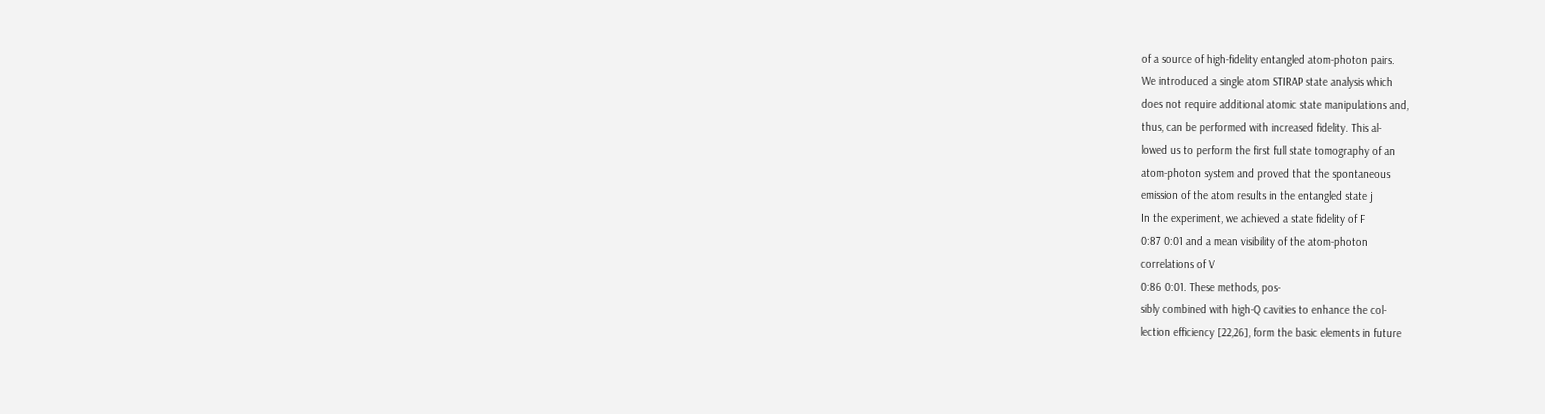of a source of high-fidelity entangled atom-photon pairs.
We introduced a single atom STIRAP state analysis which
does not require additional atomic state manipulations and,
thus, can be performed with increased fidelity. This al-
lowed us to perform the first full state tomography of an
atom-photon system and proved that the spontaneous
emission of the atom results in the entangled state j
In the experiment, we achieved a state fidelity of F
0:87 0:01 and a mean visibility of the atom-photon
correlations of V
0:86 0:01. These methods, pos-
sibly combined with high-Q cavities to enhance the col-
lection efficiency [22,26], form the basic elements in future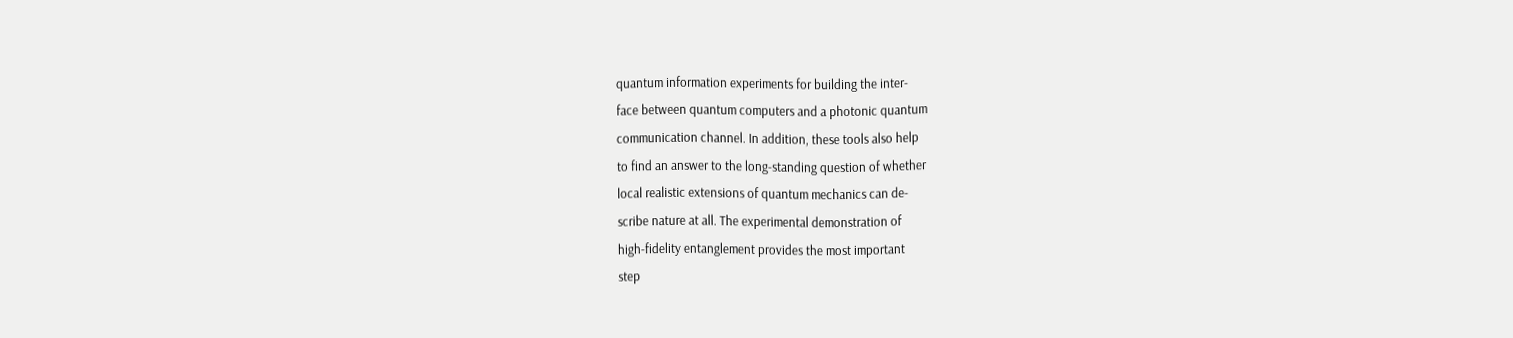quantum information experiments for building the inter-
face between quantum computers and a photonic quantum
communication channel. In addition, these tools also help
to find an answer to the long-standing question of whether
local realistic extensions of quantum mechanics can de-
scribe nature at all. The experimental demonstration of
high-fidelity entanglement provides the most important
step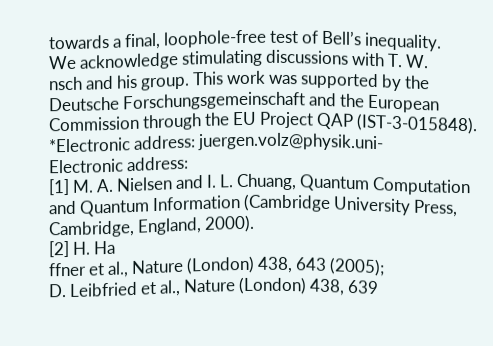towards a final, loophole-free test of Bell’s inequality.
We acknowledge stimulating discussions with T. W.
nsch and his group. This work was supported by the
Deutsche Forschungsgemeinschaft and the European
Commission through the EU Project QAP (IST-3-015848).
*Electronic address: juergen.volz@physik.uni-
Electronic address:
[1] M. A. Nielsen and I. L. Chuang, Quantum Computation
and Quantum Information (Cambridge University Press,
Cambridge, England, 2000).
[2] H. Ha
ffner et al., Nature (London) 438, 643 (2005);
D. Leibfried et al., Nature (London) 438, 639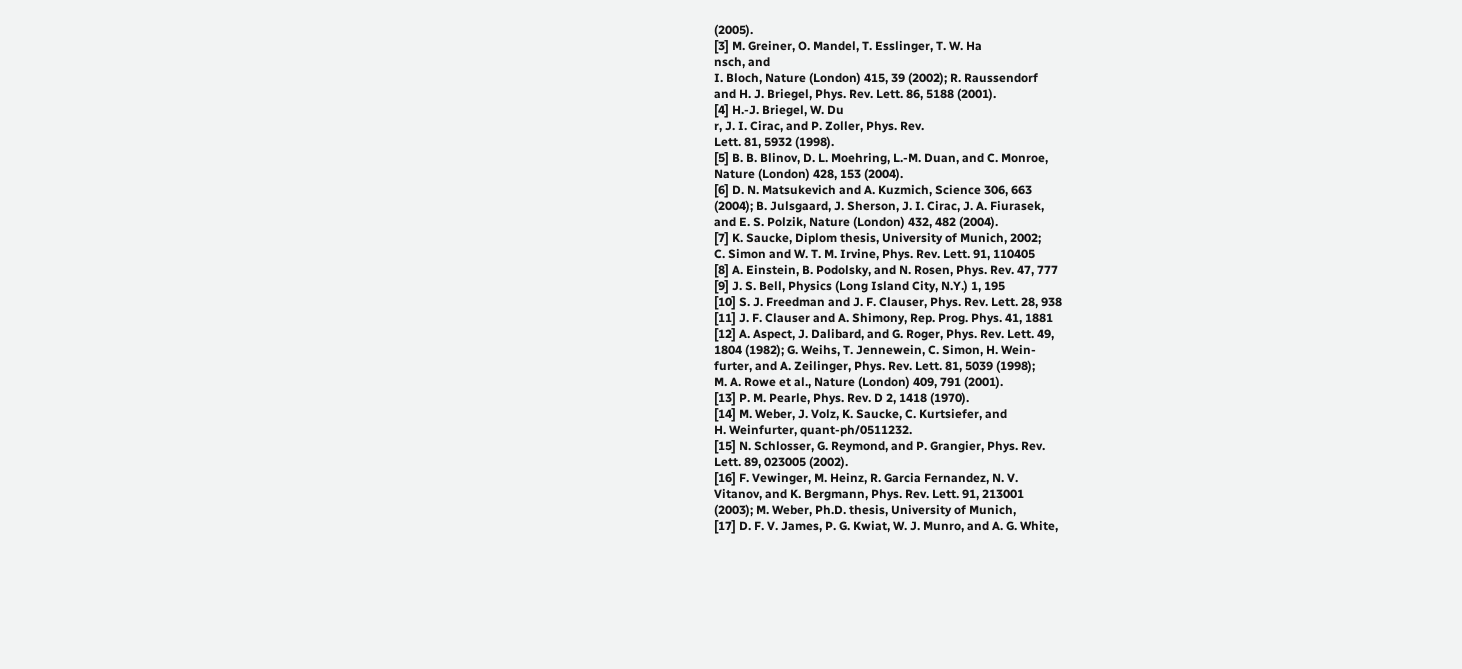(2005).
[3] M. Greiner, O. Mandel, T. Esslinger, T. W. Ha
nsch, and
I. Bloch, Nature (London) 415, 39 (2002); R. Raussendorf
and H. J. Briegel, Phys. Rev. Lett. 86, 5188 (2001).
[4] H.-J. Briegel, W. Du
r, J. I. Cirac, and P. Zoller, Phys. Rev.
Lett. 81, 5932 (1998).
[5] B. B. Blinov, D. L. Moehring, L.-M. Duan, and C. Monroe,
Nature (London) 428, 153 (2004).
[6] D. N. Matsukevich and A. Kuzmich, Science 306, 663
(2004); B. Julsgaard, J. Sherson, J. I. Cirac, J. A. Fiurasek,
and E. S. Polzik, Nature (London) 432, 482 (2004).
[7] K. Saucke, Diplom thesis, University of Munich, 2002;
C. Simon and W. T. M. Irvine, Phys. Rev. Lett. 91, 110405
[8] A. Einstein, B. Podolsky, and N. Rosen, Phys. Rev. 47, 777
[9] J. S. Bell, Physics (Long Island City, N.Y.) 1, 195
[10] S. J. Freedman and J. F. Clauser, Phys. Rev. Lett. 28, 938
[11] J. F. Clauser and A. Shimony, Rep. Prog. Phys. 41, 1881
[12] A. Aspect, J. Dalibard, and G. Roger, Phys. Rev. Lett. 49,
1804 (1982); G. Weihs, T. Jennewein, C. Simon, H. Wein-
furter, and A. Zeilinger, Phys. Rev. Lett. 81, 5039 (1998);
M. A. Rowe et al., Nature (London) 409, 791 (2001).
[13] P. M. Pearle, Phys. Rev. D 2, 1418 (1970).
[14] M. Weber, J. Volz, K. Saucke, C. Kurtsiefer, and
H. Weinfurter, quant-ph/0511232.
[15] N. Schlosser, G. Reymond, and P. Grangier, Phys. Rev.
Lett. 89, 023005 (2002).
[16] F. Vewinger, M. Heinz, R. Garcia Fernandez, N. V.
Vitanov, and K. Bergmann, Phys. Rev. Lett. 91, 213001
(2003); M. Weber, Ph.D. thesis, University of Munich,
[17] D. F. V. James, P. G. Kwiat, W. J. Munro, and A. G. White,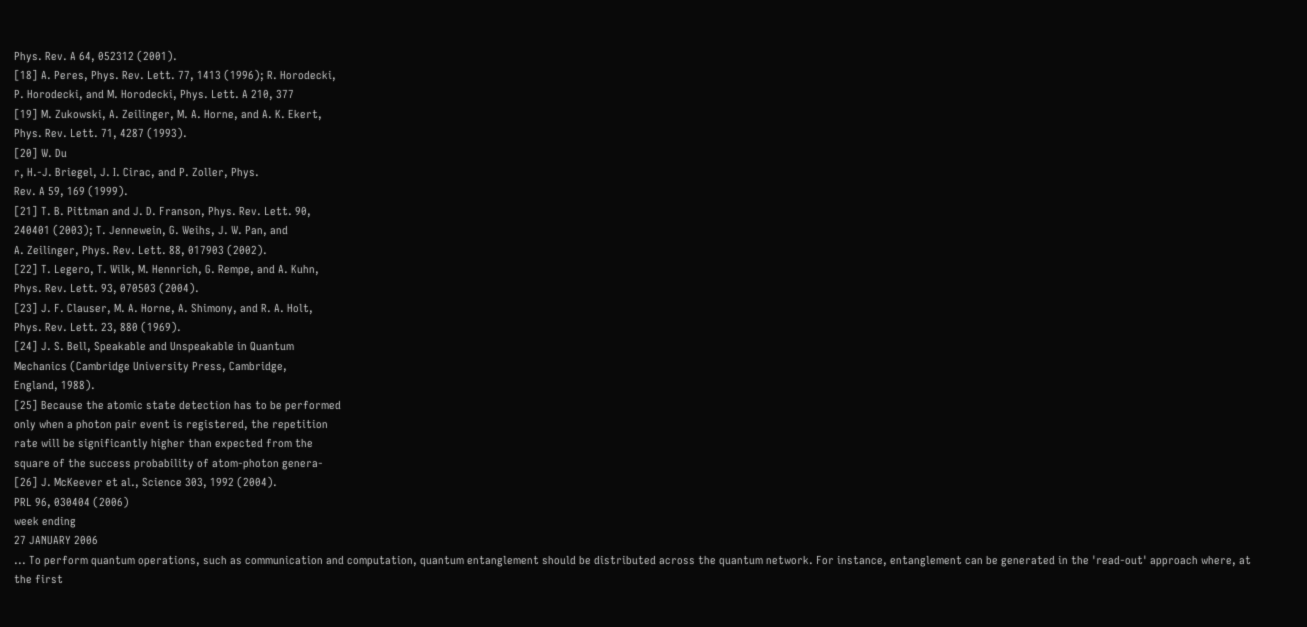Phys. Rev. A 64, 052312 (2001).
[18] A. Peres, Phys. Rev. Lett. 77, 1413 (1996); R. Horodecki,
P. Horodecki, and M. Horodecki, Phys. Lett. A 210, 377
[19] M. Zukowski, A. Zeilinger, M. A. Horne, and A. K. Ekert,
Phys. Rev. Lett. 71, 4287 (1993).
[20] W. Du
r, H.-J. Briegel, J. I. Cirac, and P. Zoller, Phys.
Rev. A 59, 169 (1999).
[21] T. B. Pittman and J. D. Franson, Phys. Rev. Lett. 90,
240401 (2003); T. Jennewein, G. Weihs, J. W. Pan, and
A. Zeilinger, Phys. Rev. Lett. 88, 017903 (2002).
[22] T. Legero, T. Wilk, M. Hennrich, G. Rempe, and A. Kuhn,
Phys. Rev. Lett. 93, 070503 (2004).
[23] J. F. Clauser, M. A. Horne, A. Shimony, and R. A. Holt,
Phys. Rev. Lett. 23, 880 (1969).
[24] J. S. Bell, Speakable and Unspeakable in Quantum
Mechanics (Cambridge University Press, Cambridge,
England, 1988).
[25] Because the atomic state detection has to be performed
only when a photon pair event is registered, the repetition
rate will be significantly higher than expected from the
square of the success probability of atom-photon genera-
[26] J. McKeever et al., Science 303, 1992 (2004).
PRL 96, 030404 (2006)
week ending
27 JANUARY 2006
... To perform quantum operations, such as communication and computation, quantum entanglement should be distributed across the quantum network. For instance, entanglement can be generated in the 'read-out' approach where, at the first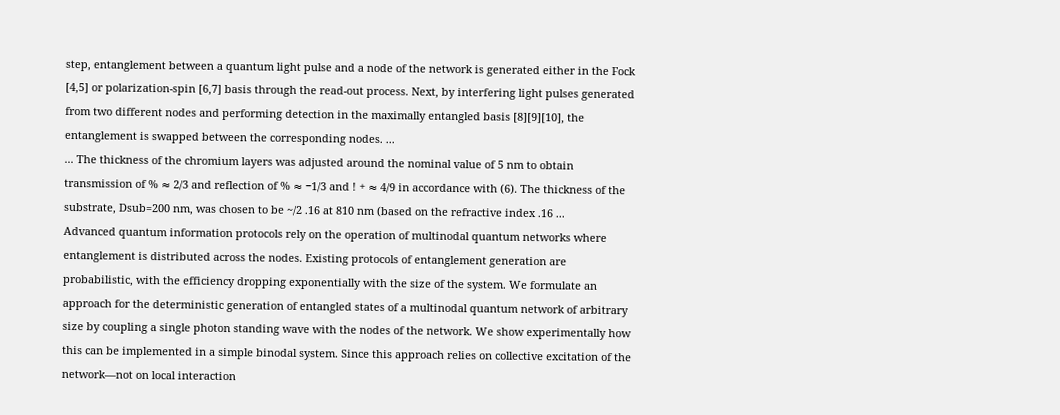step, entanglement between a quantum light pulse and a node of the network is generated either in the Fock [4,5] or polarization-spin [6,7] basis through the read-out process. Next, by interfering light pulses generated from two different nodes and performing detection in the maximally entangled basis [8][9][10], the entanglement is swapped between the corresponding nodes. ...
... The thickness of the chromium layers was adjusted around the nominal value of 5 nm to obtain transmission of % ≈ 2/3 and reflection of % ≈ −1/3 and ! + ≈ 4/9 in accordance with (6). The thickness of the substrate, Dsub=200 nm, was chosen to be ~/2 .16 at 810 nm (based on the refractive index .16 ...
Advanced quantum information protocols rely on the operation of multinodal quantum networks where entanglement is distributed across the nodes. Existing protocols of entanglement generation are probabilistic, with the efficiency dropping exponentially with the size of the system. We formulate an approach for the deterministic generation of entangled states of a multinodal quantum network of arbitrary size by coupling a single photon standing wave with the nodes of the network. We show experimentally how this can be implemented in a simple binodal system. Since this approach relies on collective excitation of the network—not on local interaction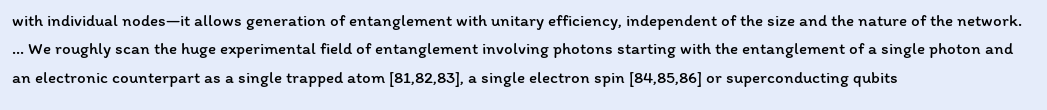with individual nodes—it allows generation of entanglement with unitary efficiency, independent of the size and the nature of the network.
... We roughly scan the huge experimental field of entanglement involving photons starting with the entanglement of a single photon and an electronic counterpart as a single trapped atom [81,82,83], a single electron spin [84,85,86] or superconducting qubits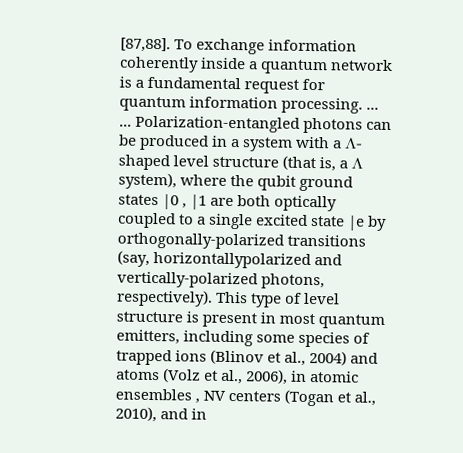[87,88]. To exchange information coherently inside a quantum network is a fundamental request for quantum information processing. ...
... Polarization-entangled photons can be produced in a system with a Λ-shaped level structure (that is, a Λ system), where the qubit ground states |0 , |1 are both optically coupled to a single excited state |e by orthogonally-polarized transitions (say, horizontallypolarized and vertically-polarized photons, respectively). This type of level structure is present in most quantum emitters, including some species of trapped ions (Blinov et al., 2004) and atoms (Volz et al., 2006), in atomic ensembles , NV centers (Togan et al., 2010), and in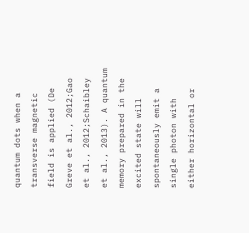quantum dots when a transverse magnetic field is applied (De Greve et al., 2012;Gao et al., 2012;Schaibley et al., 2013). A quantum memory prepared in the excited state will spontaneously emit a single photon with either horizontal or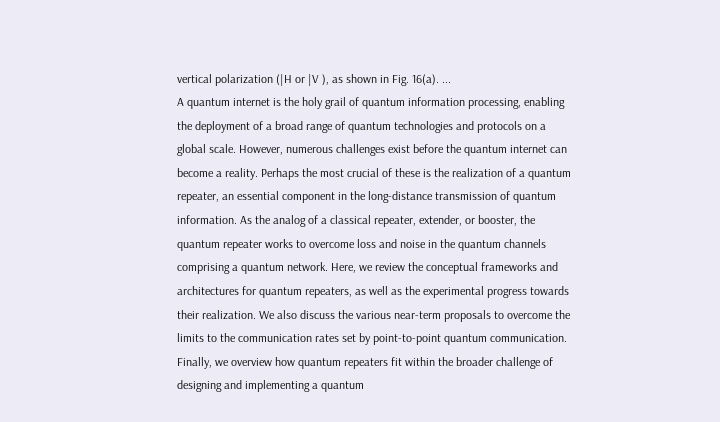vertical polarization (|H or |V ), as shown in Fig. 16(a). ...
A quantum internet is the holy grail of quantum information processing, enabling the deployment of a broad range of quantum technologies and protocols on a global scale. However, numerous challenges exist before the quantum internet can become a reality. Perhaps the most crucial of these is the realization of a quantum repeater, an essential component in the long-distance transmission of quantum information. As the analog of a classical repeater, extender, or booster, the quantum repeater works to overcome loss and noise in the quantum channels comprising a quantum network. Here, we review the conceptual frameworks and architectures for quantum repeaters, as well as the experimental progress towards their realization. We also discuss the various near-term proposals to overcome the limits to the communication rates set by point-to-point quantum communication. Finally, we overview how quantum repeaters fit within the broader challenge of designing and implementing a quantum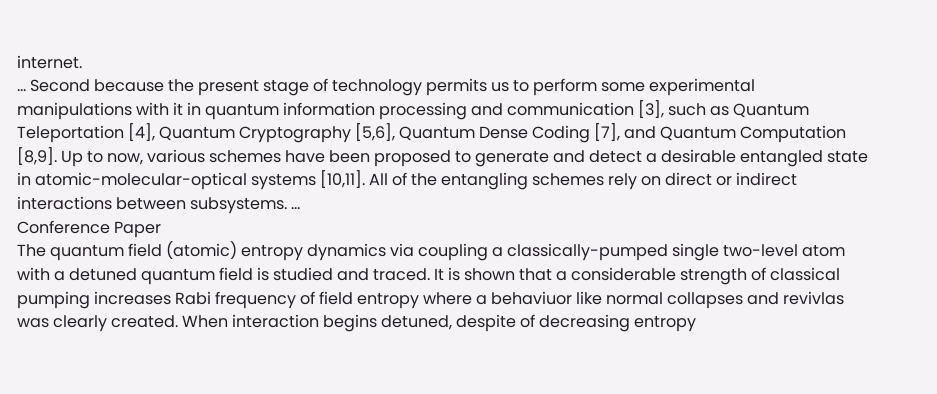internet.
... Second because the present stage of technology permits us to perform some experimental manipulations with it in quantum information processing and communication [3], such as Quantum Teleportation [4], Quantum Cryptography [5,6], Quantum Dense Coding [7], and Quantum Computation [8,9]. Up to now, various schemes have been proposed to generate and detect a desirable entangled state in atomic-molecular-optical systems [10,11]. All of the entangling schemes rely on direct or indirect interactions between subsystems. ...
Conference Paper
The quantum field (atomic) entropy dynamics via coupling a classically-pumped single two-level atom with a detuned quantum field is studied and traced. It is shown that a considerable strength of classical pumping increases Rabi frequency of field entropy where a behaviuor like normal collapses and revivlas was clearly created. When interaction begins detuned, despite of decreasing entropy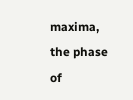maxima, the phase of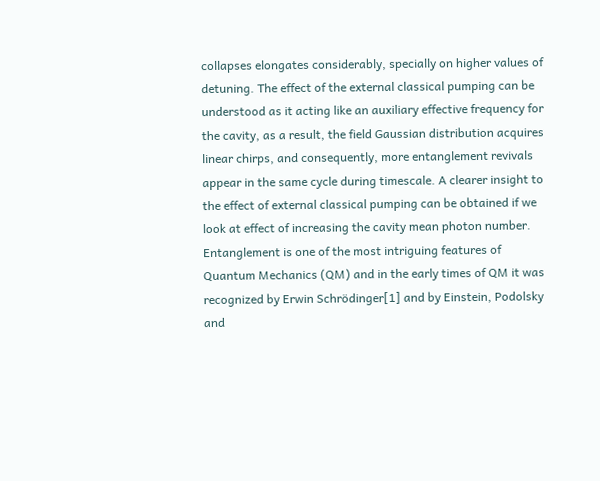collapses elongates considerably, specially on higher values of detuning. The effect of the external classical pumping can be understood as it acting like an auxiliary effective frequency for the cavity, as a result, the field Gaussian distribution acquires linear chirps, and consequently, more entanglement revivals appear in the same cycle during timescale. A clearer insight to the effect of external classical pumping can be obtained if we look at effect of increasing the cavity mean photon number. Entanglement is one of the most intriguing features of Quantum Mechanics (QM) and in the early times of QM it was recognized by Erwin Schrödinger[1] and by Einstein, Podolsky and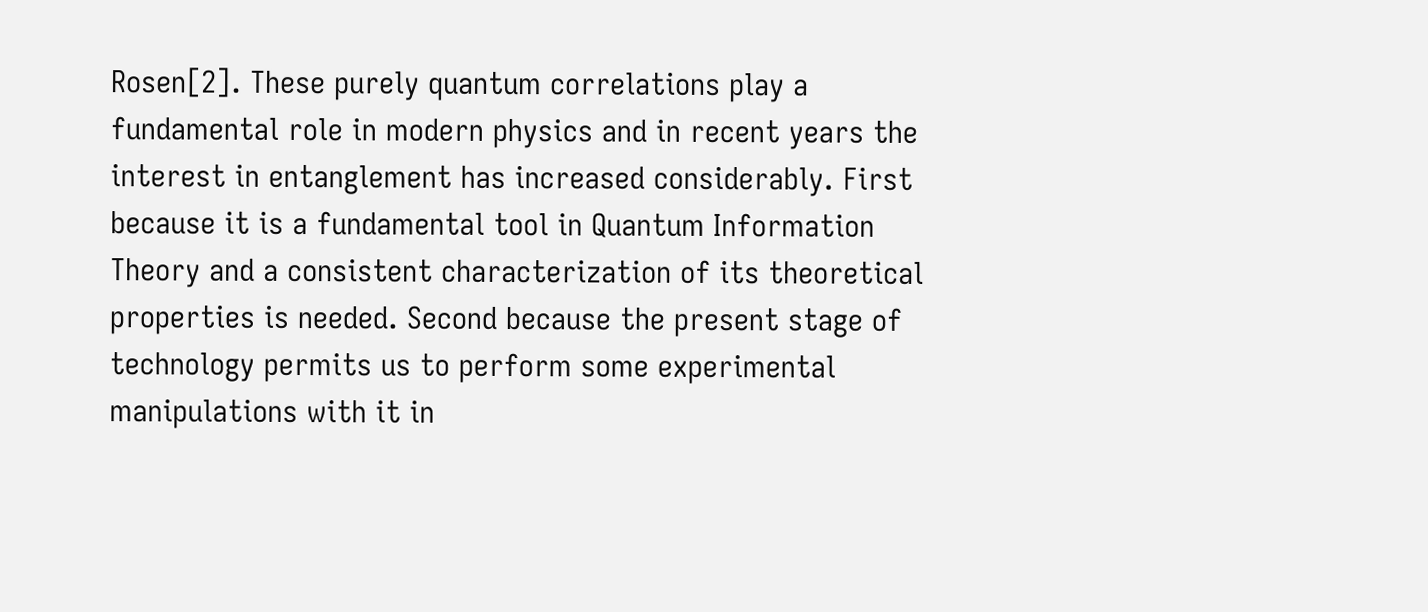Rosen[2]. These purely quantum correlations play a fundamental role in modern physics and in recent years the interest in entanglement has increased considerably. First because it is a fundamental tool in Quantum Information Theory and a consistent characterization of its theoretical properties is needed. Second because the present stage of technology permits us to perform some experimental manipulations with it in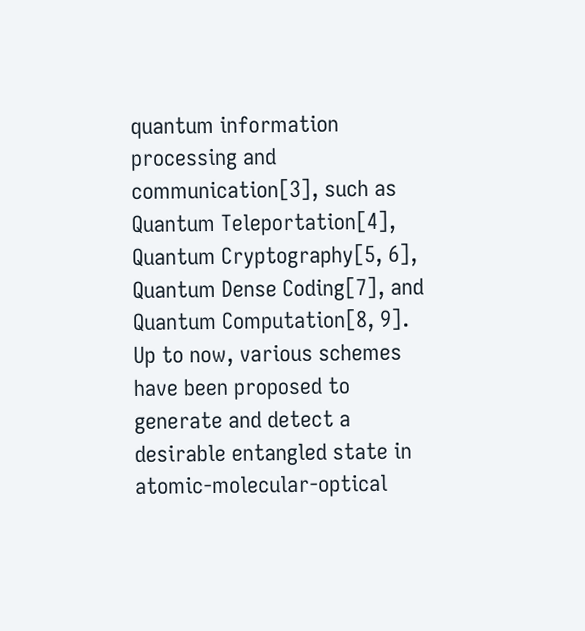quantum information processing and communication[3], such as Quantum Teleportation[4], Quantum Cryptography[5, 6], Quantum Dense Coding[7], and Quantum Computation[8, 9]. Up to now, various schemes have been proposed to generate and detect a desirable entangled state in atomic-molecular-optical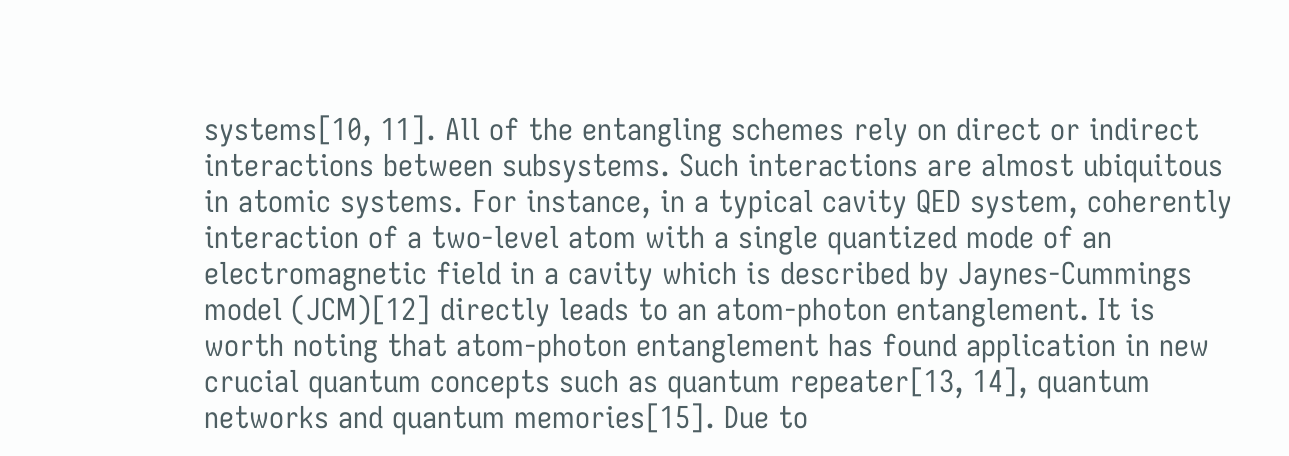systems[10, 11]. All of the entangling schemes rely on direct or indirect interactions between subsystems. Such interactions are almost ubiquitous in atomic systems. For instance, in a typical cavity QED system, coherently interaction of a two-level atom with a single quantized mode of an electromagnetic field in a cavity which is described by Jaynes-Cummings model (JCM)[12] directly leads to an atom-photon entanglement. It is worth noting that atom-photon entanglement has found application in new crucial quantum concepts such as quantum repeater[13, 14], quantum networks and quantum memories[15]. Due to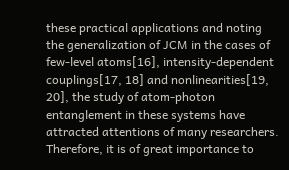these practical applications and noting the generalization of JCM in the cases of few-level atoms[16], intensity-dependent couplings[17, 18] and nonlinearities[19, 20], the study of atom-photon entanglement in these systems have attracted attentions of many researchers. Therefore, it is of great importance to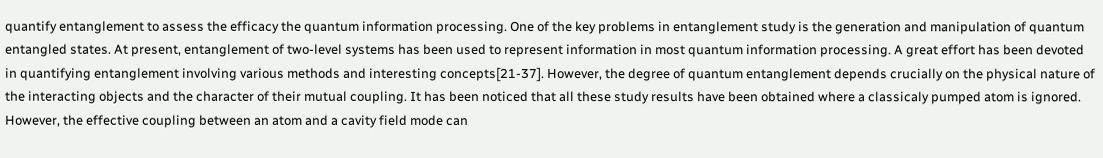quantify entanglement to assess the efficacy the quantum information processing. One of the key problems in entanglement study is the generation and manipulation of quantum entangled states. At present, entanglement of two-level systems has been used to represent information in most quantum information processing. A great effort has been devoted in quantifying entanglement involving various methods and interesting concepts[21-37]. However, the degree of quantum entanglement depends crucially on the physical nature of the interacting objects and the character of their mutual coupling. It has been noticed that all these study results have been obtained where a classicaly pumped atom is ignored. However, the effective coupling between an atom and a cavity field mode can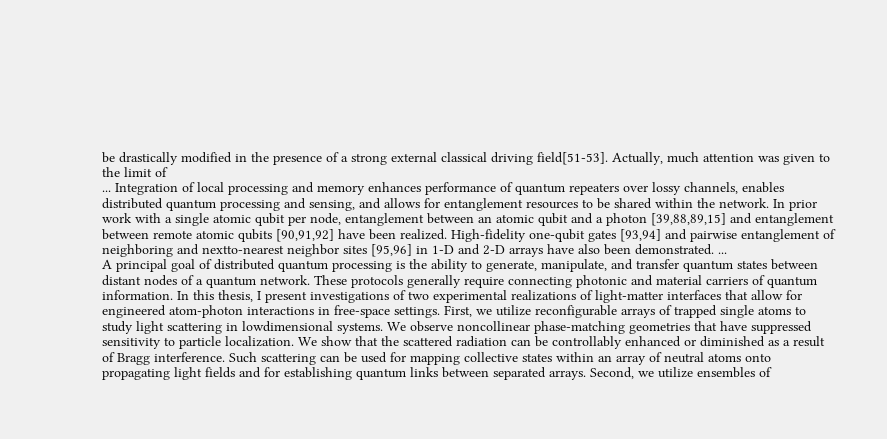be drastically modified in the presence of a strong external classical driving field[51-53]. Actually, much attention was given to the limit of
... Integration of local processing and memory enhances performance of quantum repeaters over lossy channels, enables distributed quantum processing and sensing, and allows for entanglement resources to be shared within the network. In prior work with a single atomic qubit per node, entanglement between an atomic qubit and a photon [39,88,89,15] and entanglement between remote atomic qubits [90,91,92] have been realized. High-fidelity one-qubit gates [93,94] and pairwise entanglement of neighboring and nextto-nearest neighbor sites [95,96] in 1-D and 2-D arrays have also been demonstrated. ...
A principal goal of distributed quantum processing is the ability to generate, manipulate, and transfer quantum states between distant nodes of a quantum network. These protocols generally require connecting photonic and material carriers of quantum information. In this thesis, I present investigations of two experimental realizations of light-matter interfaces that allow for engineered atom-photon interactions in free-space settings. First, we utilize reconfigurable arrays of trapped single atoms to study light scattering in lowdimensional systems. We observe noncollinear phase-matching geometries that have suppressed sensitivity to particle localization. We show that the scattered radiation can be controllably enhanced or diminished as a result of Bragg interference. Such scattering can be used for mapping collective states within an array of neutral atoms onto propagating light fields and for establishing quantum links between separated arrays. Second, we utilize ensembles of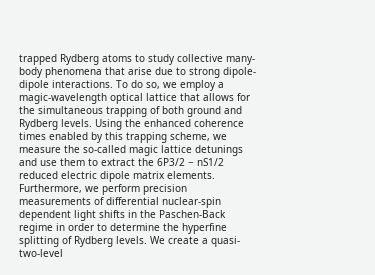trapped Rydberg atoms to study collective many-body phenomena that arise due to strong dipole-dipole interactions. To do so, we employ a magic-wavelength optical lattice that allows for the simultaneous trapping of both ground and Rydberg levels. Using the enhanced coherence times enabled by this trapping scheme, we measure the so-called magic lattice detunings and use them to extract the 6P3/2 − nS1/2 reduced electric dipole matrix elements. Furthermore, we perform precision measurements of differential nuclear-spin dependent light shifts in the Paschen-Back regime in order to determine the hyperfine splitting of Rydberg levels. We create a quasi-two-level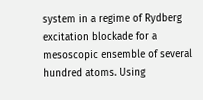system in a regime of Rydberg excitation blockade for a mesoscopic ensemble of several hundred atoms. Using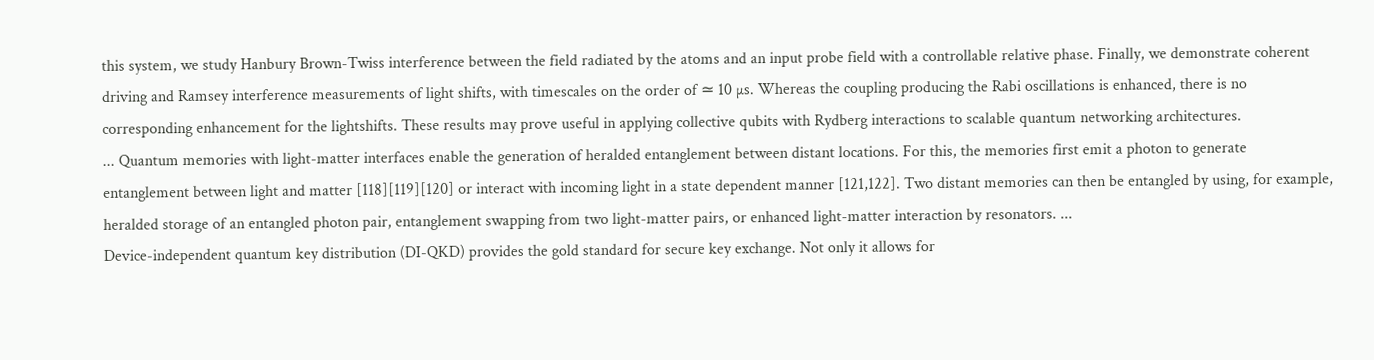this system, we study Hanbury Brown-Twiss interference between the field radiated by the atoms and an input probe field with a controllable relative phase. Finally, we demonstrate coherent driving and Ramsey interference measurements of light shifts, with timescales on the order of ≃ 10 µs. Whereas the coupling producing the Rabi oscillations is enhanced, there is no corresponding enhancement for the lightshifts. These results may prove useful in applying collective qubits with Rydberg interactions to scalable quantum networking architectures.
... Quantum memories with light-matter interfaces enable the generation of heralded entanglement between distant locations. For this, the memories first emit a photon to generate entanglement between light and matter [118][119][120] or interact with incoming light in a state dependent manner [121,122]. Two distant memories can then be entangled by using, for example, heralded storage of an entangled photon pair, entanglement swapping from two light-matter pairs, or enhanced light-matter interaction by resonators. ...
Device-independent quantum key distribution (DI-QKD) provides the gold standard for secure key exchange. Not only it allows for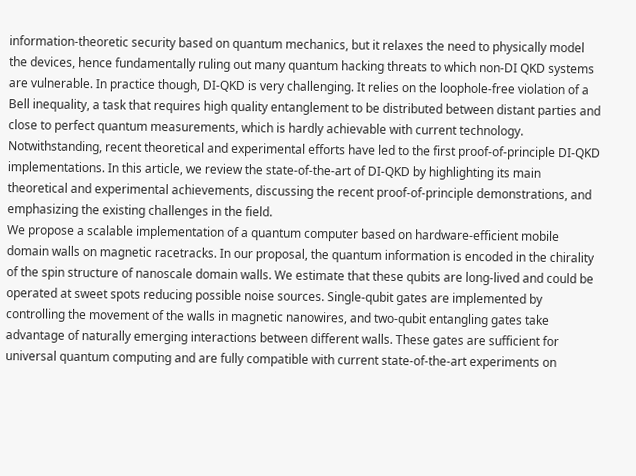information-theoretic security based on quantum mechanics, but it relaxes the need to physically model the devices, hence fundamentally ruling out many quantum hacking threats to which non-DI QKD systems are vulnerable. In practice though, DI-QKD is very challenging. It relies on the loophole-free violation of a Bell inequality, a task that requires high quality entanglement to be distributed between distant parties and close to perfect quantum measurements, which is hardly achievable with current technology. Notwithstanding, recent theoretical and experimental efforts have led to the first proof-of-principle DI-QKD implementations. In this article, we review the state-of-the-art of DI-QKD by highlighting its main theoretical and experimental achievements, discussing the recent proof-of-principle demonstrations, and emphasizing the existing challenges in the field.
We propose a scalable implementation of a quantum computer based on hardware-efficient mobile domain walls on magnetic racetracks. In our proposal, the quantum information is encoded in the chirality of the spin structure of nanoscale domain walls. We estimate that these qubits are long-lived and could be operated at sweet spots reducing possible noise sources. Single-qubit gates are implemented by controlling the movement of the walls in magnetic nanowires, and two-qubit entangling gates take advantage of naturally emerging interactions between different walls. These gates are sufficient for universal quantum computing and are fully compatible with current state-of-the-art experiments on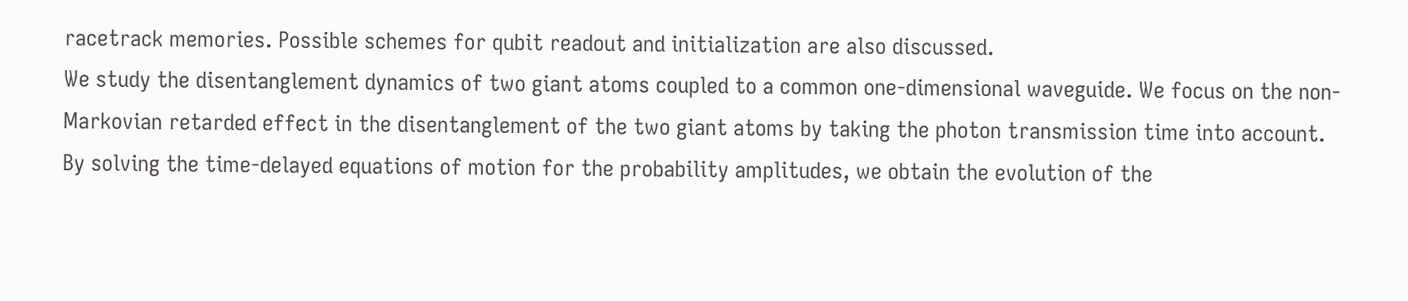racetrack memories. Possible schemes for qubit readout and initialization are also discussed.
We study the disentanglement dynamics of two giant atoms coupled to a common one-dimensional waveguide. We focus on the non-Markovian retarded effect in the disentanglement of the two giant atoms by taking the photon transmission time into account. By solving the time-delayed equations of motion for the probability amplitudes, we obtain the evolution of the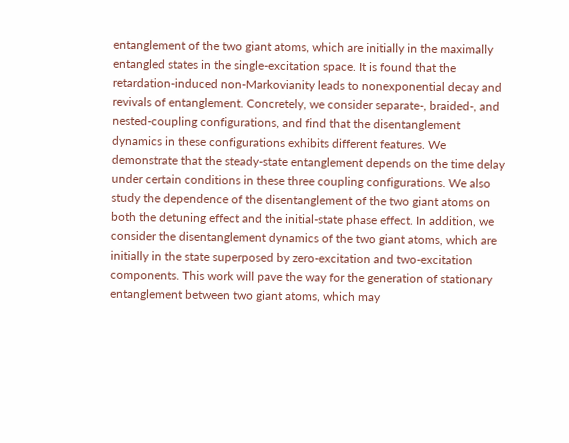entanglement of the two giant atoms, which are initially in the maximally entangled states in the single-excitation space. It is found that the retardation-induced non-Markovianity leads to nonexponential decay and revivals of entanglement. Concretely, we consider separate-, braided-, and nested-coupling configurations, and find that the disentanglement dynamics in these configurations exhibits different features. We demonstrate that the steady-state entanglement depends on the time delay under certain conditions in these three coupling configurations. We also study the dependence of the disentanglement of the two giant atoms on both the detuning effect and the initial-state phase effect. In addition, we consider the disentanglement dynamics of the two giant atoms, which are initially in the state superposed by zero-excitation and two-excitation components. This work will pave the way for the generation of stationary entanglement between two giant atoms, which may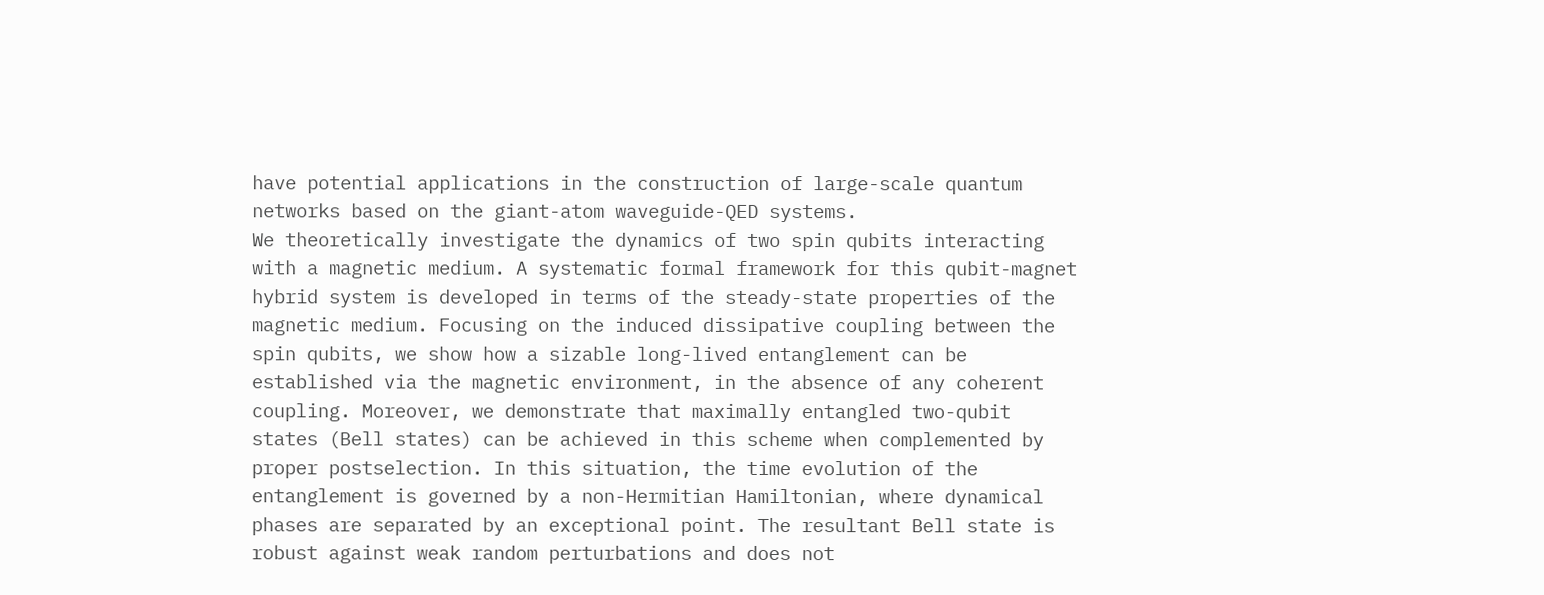have potential applications in the construction of large-scale quantum networks based on the giant-atom waveguide-QED systems.
We theoretically investigate the dynamics of two spin qubits interacting with a magnetic medium. A systematic formal framework for this qubit-magnet hybrid system is developed in terms of the steady-state properties of the magnetic medium. Focusing on the induced dissipative coupling between the spin qubits, we show how a sizable long-lived entanglement can be established via the magnetic environment, in the absence of any coherent coupling. Moreover, we demonstrate that maximally entangled two-qubit states (Bell states) can be achieved in this scheme when complemented by proper postselection. In this situation, the time evolution of the entanglement is governed by a non-Hermitian Hamiltonian, where dynamical phases are separated by an exceptional point. The resultant Bell state is robust against weak random perturbations and does not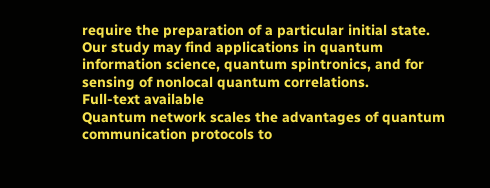require the preparation of a particular initial state. Our study may find applications in quantum information science, quantum spintronics, and for sensing of nonlocal quantum correlations.
Full-text available
Quantum network scales the advantages of quantum communication protocols to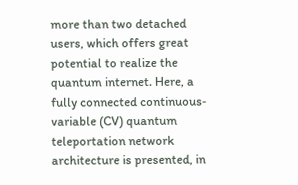more than two detached users, which offers great potential to realize the quantum internet. Here, a fully connected continuous‐variable (CV) quantum teleportation network architecture is presented, in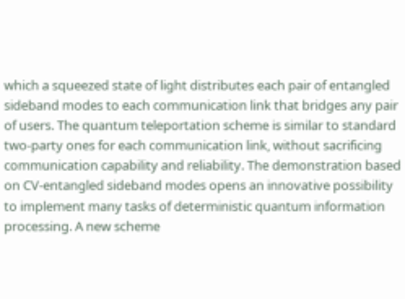which a squeezed state of light distributes each pair of entangled sideband modes to each communication link that bridges any pair of users. The quantum teleportation scheme is similar to standard two‐party ones for each communication link, without sacrificing communication capability and reliability. The demonstration based on CV‐entangled sideband modes opens an innovative possibility to implement many tasks of deterministic quantum information processing. A new scheme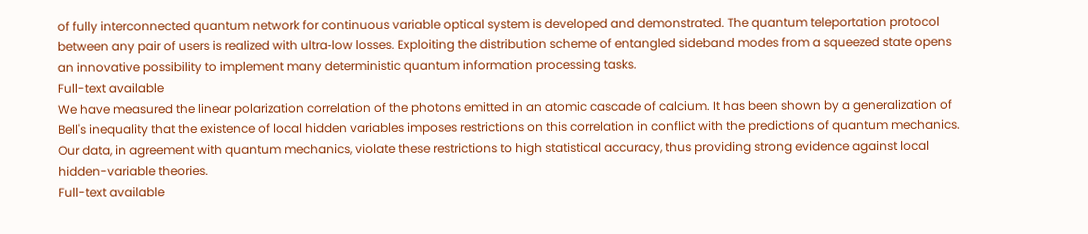of fully interconnected quantum network for continuous variable optical system is developed and demonstrated. The quantum teleportation protocol between any pair of users is realized with ultra‐low losses. Exploiting the distribution scheme of entangled sideband modes from a squeezed state opens an innovative possibility to implement many deterministic quantum information processing tasks.
Full-text available
We have measured the linear polarization correlation of the photons emitted in an atomic cascade of calcium. It has been shown by a generalization of Bell's inequality that the existence of local hidden variables imposes restrictions on this correlation in conflict with the predictions of quantum mechanics. Our data, in agreement with quantum mechanics, violate these restrictions to high statistical accuracy, thus providing strong evidence against local hidden-variable theories.
Full-text available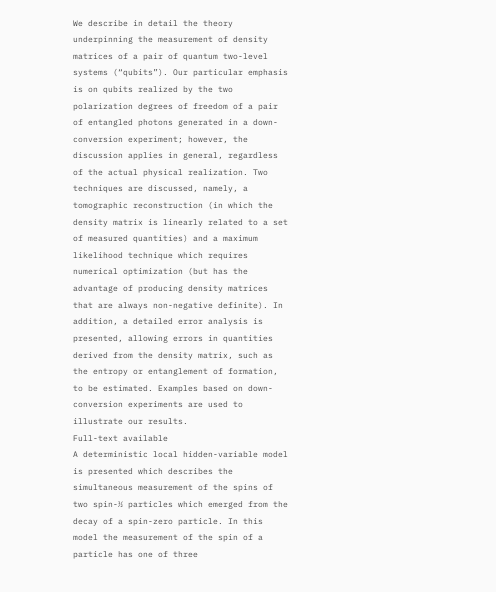We describe in detail the theory underpinning the measurement of density matrices of a pair of quantum two-level systems (“qubits”). Our particular emphasis is on qubits realized by the two polarization degrees of freedom of a pair of entangled photons generated in a down-conversion experiment; however, the discussion applies in general, regardless of the actual physical realization. Two techniques are discussed, namely, a tomographic reconstruction (in which the density matrix is linearly related to a set of measured quantities) and a maximum likelihood technique which requires numerical optimization (but has the advantage of producing density matrices that are always non-negative definite). In addition, a detailed error analysis is presented, allowing errors in quantities derived from the density matrix, such as the entropy or entanglement of formation, to be estimated. Examples based on down-conversion experiments are used to illustrate our results.
Full-text available
A deterministic local hidden-variable model is presented which describes the simultaneous measurement of the spins of two spin-½ particles which emerged from the decay of a spin-zero particle. In this model the measurement of the spin of a particle has one of three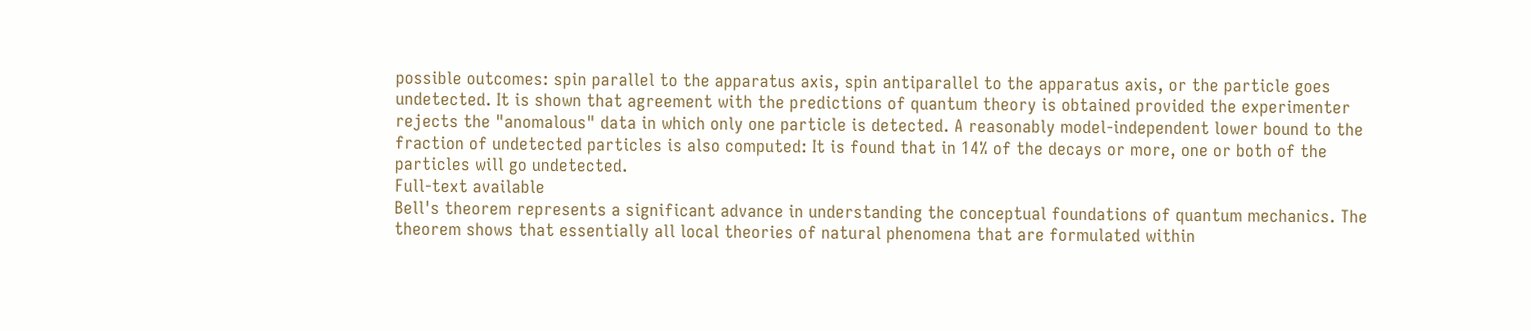possible outcomes: spin parallel to the apparatus axis, spin antiparallel to the apparatus axis, or the particle goes undetected. It is shown that agreement with the predictions of quantum theory is obtained provided the experimenter rejects the "anomalous" data in which only one particle is detected. A reasonably model-independent lower bound to the fraction of undetected particles is also computed: It is found that in 14% of the decays or more, one or both of the particles will go undetected.
Full-text available
Bell's theorem represents a significant advance in understanding the conceptual foundations of quantum mechanics. The theorem shows that essentially all local theories of natural phenomena that are formulated within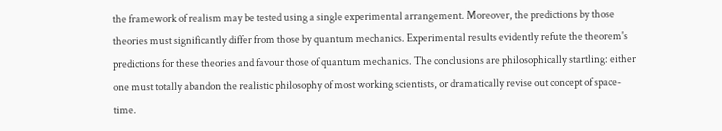the framework of realism may be tested using a single experimental arrangement. Moreover, the predictions by those theories must significantly differ from those by quantum mechanics. Experimental results evidently refute the theorem's predictions for these theories and favour those of quantum mechanics. The conclusions are philosophically startling: either one must totally abandon the realistic philosophy of most working scientists, or dramatically revise out concept of space-time.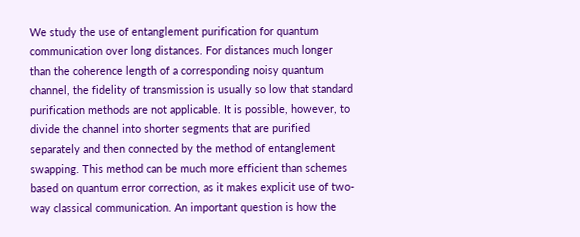We study the use of entanglement purification for quantum communication over long distances. For distances much longer than the coherence length of a corresponding noisy quantum channel, the fidelity of transmission is usually so low that standard purification methods are not applicable. It is possible, however, to divide the channel into shorter segments that are purified separately and then connected by the method of entanglement swapping. This method can be much more efficient than schemes based on quantum error correction, as it makes explicit use of two-way classical communication. An important question is how the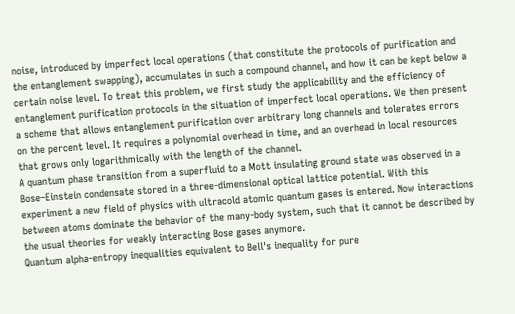noise, introduced by imperfect local operations (that constitute the protocols of purification and the entanglement swapping), accumulates in such a compound channel, and how it can be kept below a certain noise level. To treat this problem, we first study the applicability and the efficiency of entanglement purification protocols in the situation of imperfect local operations. We then present a scheme that allows entanglement purification over arbitrary long channels and tolerates errors on the percent level. It requires a polynomial overhead in time, and an overhead in local resources that grows only logarithmically with the length of the channel.
A quantum phase transition from a superfluid to a Mott insulating ground state was observed in a Bose–Einstein condensate stored in a three-dimensional optical lattice potential. With this experiment a new field of physics with ultracold atomic quantum gases is entered. Now interactions between atoms dominate the behavior of the many-body system, such that it cannot be described by the usual theories for weakly interacting Bose gases anymore.
Quantum alpha-entropy inequalities equivalent to Bell's inequality for pure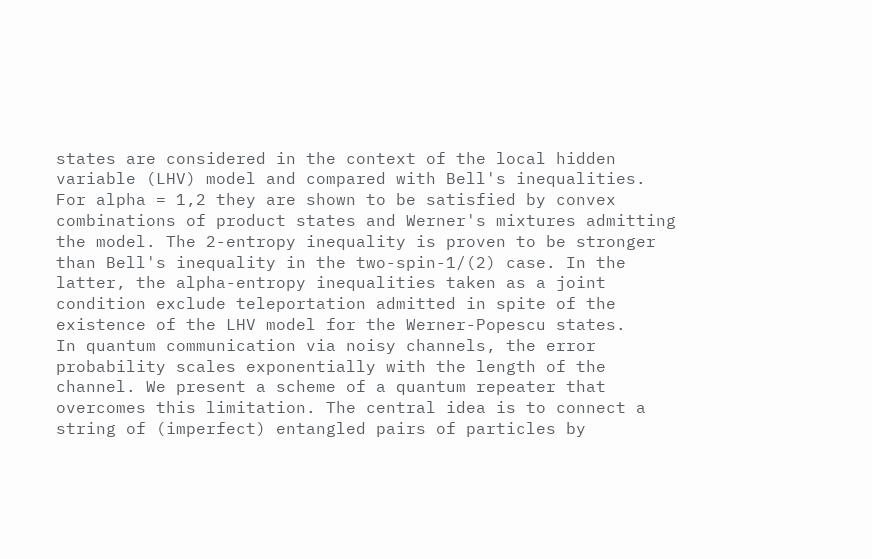states are considered in the context of the local hidden variable (LHV) model and compared with Bell's inequalities. For alpha = 1,2 they are shown to be satisfied by convex combinations of product states and Werner's mixtures admitting the model. The 2-entropy inequality is proven to be stronger than Bell's inequality in the two-spin-1/(2) case. In the latter, the alpha-entropy inequalities taken as a joint condition exclude teleportation admitted in spite of the existence of the LHV model for the Werner-Popescu states.
In quantum communication via noisy channels, the error probability scales exponentially with the length of the channel. We present a scheme of a quantum repeater that overcomes this limitation. The central idea is to connect a string of (imperfect) entangled pairs of particles by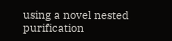using a novel nested purification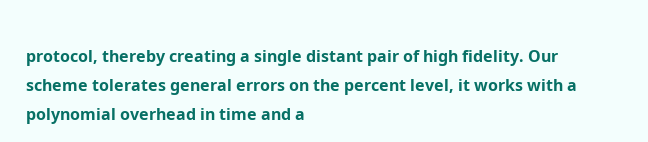protocol, thereby creating a single distant pair of high fidelity. Our scheme tolerates general errors on the percent level, it works with a polynomial overhead in time and a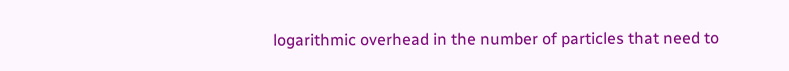logarithmic overhead in the number of particles that need to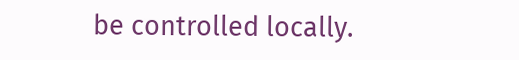be controlled locally.